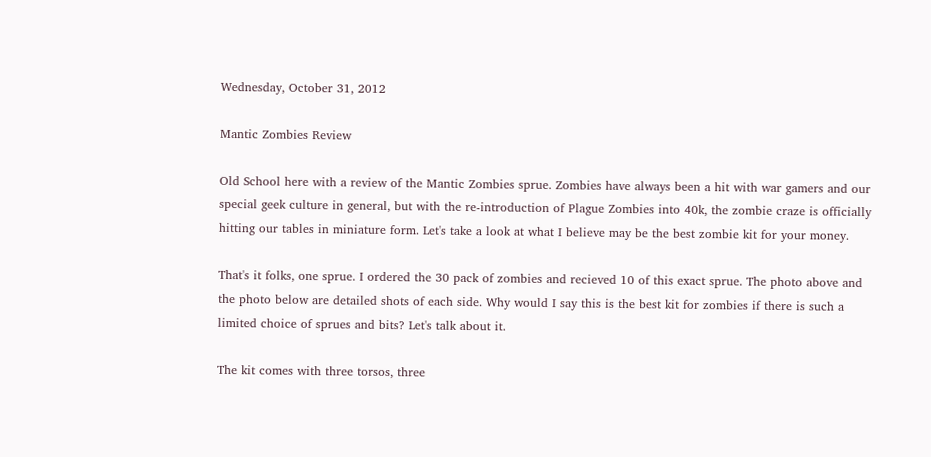Wednesday, October 31, 2012

Mantic Zombies Review

Old School here with a review of the Mantic Zombies sprue. Zombies have always been a hit with war gamers and our special geek culture in general, but with the re-introduction of Plague Zombies into 40k, the zombie craze is officially hitting our tables in miniature form. Let's take a look at what I believe may be the best zombie kit for your money.

That's it folks, one sprue. I ordered the 30 pack of zombies and recieved 10 of this exact sprue. The photo above and the photo below are detailed shots of each side. Why would I say this is the best kit for zombies if there is such a limited choice of sprues and bits? Let's talk about it.

The kit comes with three torsos, three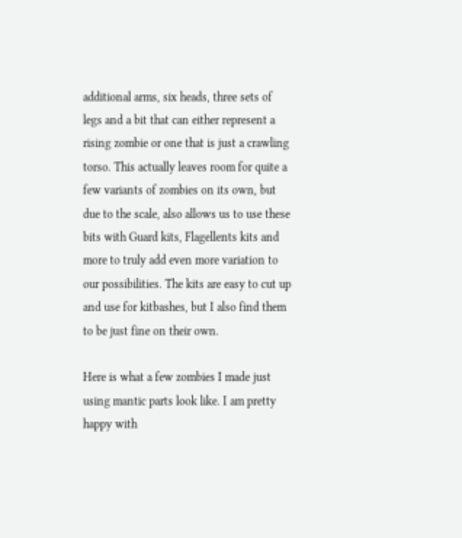additional arms, six heads, three sets of legs and a bit that can either represent a rising zombie or one that is just a crawling torso. This actually leaves room for quite a few variants of zombies on its own, but due to the scale, also allows us to use these bits with Guard kits, Flagellents kits and more to truly add even more variation to our possibilities. The kits are easy to cut up and use for kitbashes, but I also find them to be just fine on their own.

Here is what a few zombies I made just using mantic parts look like. I am pretty happy with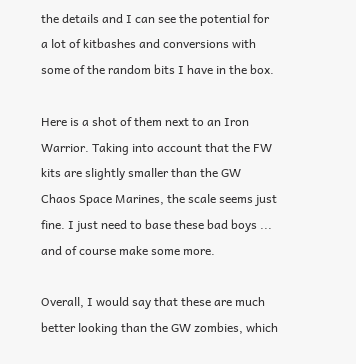the details and I can see the potential for a lot of kitbashes and conversions with some of the random bits I have in the box.

Here is a shot of them next to an Iron Warrior. Taking into account that the FW kits are slightly smaller than the GW Chaos Space Marines, the scale seems just fine. I just need to base these bad boys ... and of course make some more.

Overall, I would say that these are much better looking than the GW zombies, which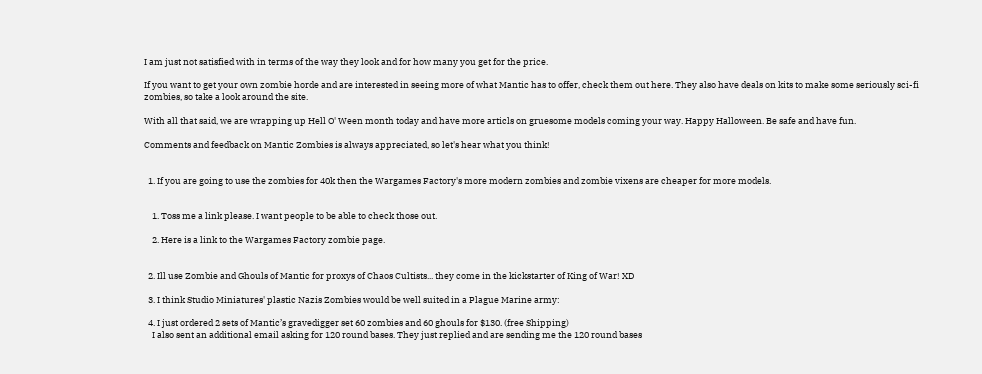I am just not satisfied with in terms of the way they look and for how many you get for the price.

If you want to get your own zombie horde and are interested in seeing more of what Mantic has to offer, check them out here. They also have deals on kits to make some seriously sci-fi zombies, so take a look around the site.

With all that said, we are wrapping up Hell O' Ween month today and have more articls on gruesome models coming your way. Happy Halloween. Be safe and have fun.

Comments and feedback on Mantic Zombies is always appreciated, so let's hear what you think!


  1. If you are going to use the zombies for 40k then the Wargames Factory's more modern zombies and zombie vixens are cheaper for more models.


    1. Toss me a link please. I want people to be able to check those out.

    2. Here is a link to the Wargames Factory zombie page.


  2. Ill use Zombie and Ghouls of Mantic for proxys of Chaos Cultists... they come in the kickstarter of King of War! XD

  3. I think Studio Miniatures' plastic Nazis Zombies would be well suited in a Plague Marine army:

  4. I just ordered 2 sets of Mantic’s gravedigger set 60 zombies and 60 ghouls for $130. (free Shipping)
    I also sent an additional email asking for 120 round bases. They just replied and are sending me the 120 round bases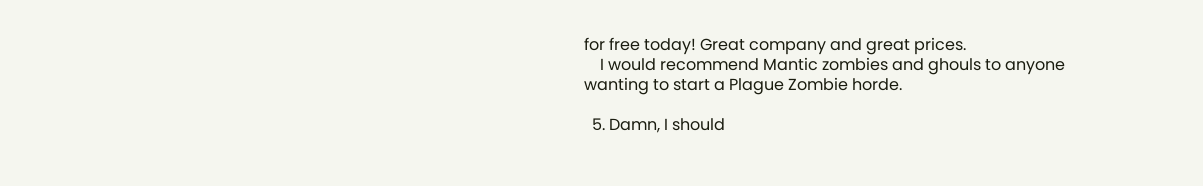for free today! Great company and great prices.
    I would recommend Mantic zombies and ghouls to anyone wanting to start a Plague Zombie horde.

  5. Damn, I should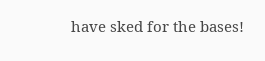have sked for the bases!